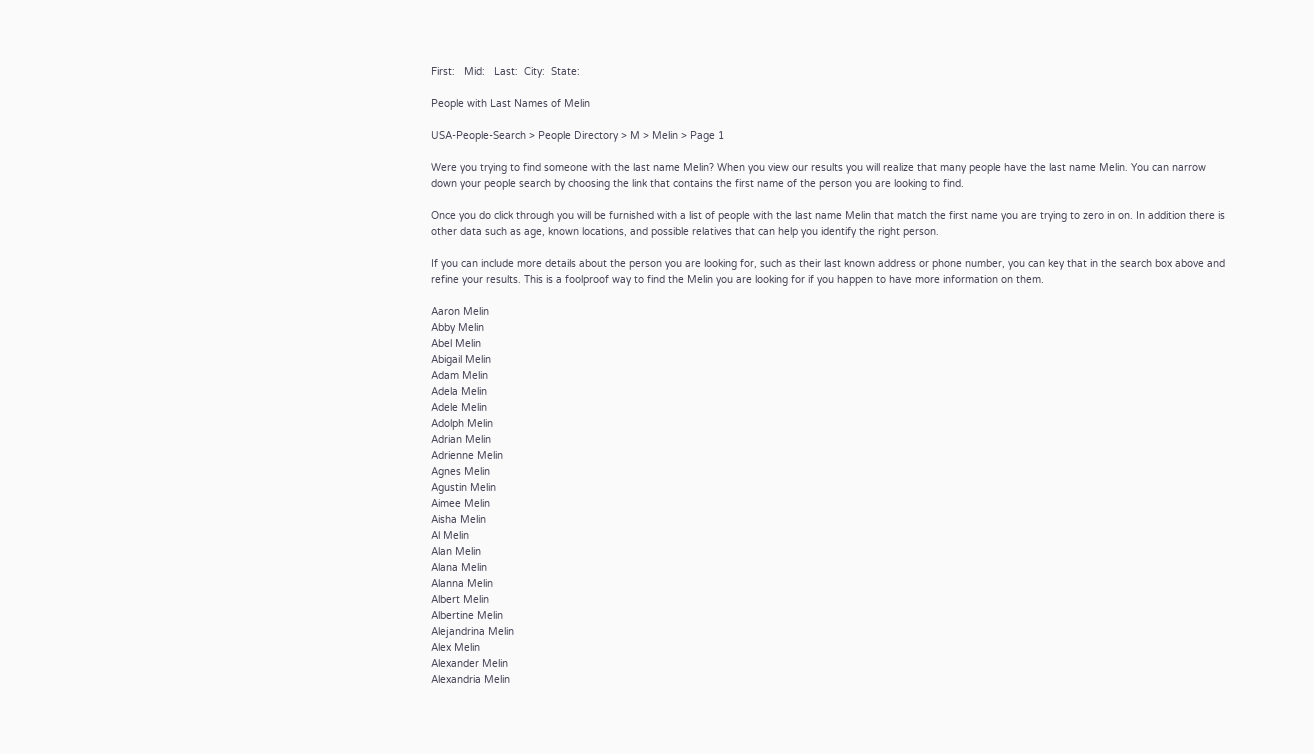First:   Mid:   Last:  City:  State:

People with Last Names of Melin

USA-People-Search > People Directory > M > Melin > Page 1

Were you trying to find someone with the last name Melin? When you view our results you will realize that many people have the last name Melin. You can narrow down your people search by choosing the link that contains the first name of the person you are looking to find.

Once you do click through you will be furnished with a list of people with the last name Melin that match the first name you are trying to zero in on. In addition there is other data such as age, known locations, and possible relatives that can help you identify the right person.

If you can include more details about the person you are looking for, such as their last known address or phone number, you can key that in the search box above and refine your results. This is a foolproof way to find the Melin you are looking for if you happen to have more information on them.

Aaron Melin
Abby Melin
Abel Melin
Abigail Melin
Adam Melin
Adela Melin
Adele Melin
Adolph Melin
Adrian Melin
Adrienne Melin
Agnes Melin
Agustin Melin
Aimee Melin
Aisha Melin
Al Melin
Alan Melin
Alana Melin
Alanna Melin
Albert Melin
Albertine Melin
Alejandrina Melin
Alex Melin
Alexander Melin
Alexandria Melin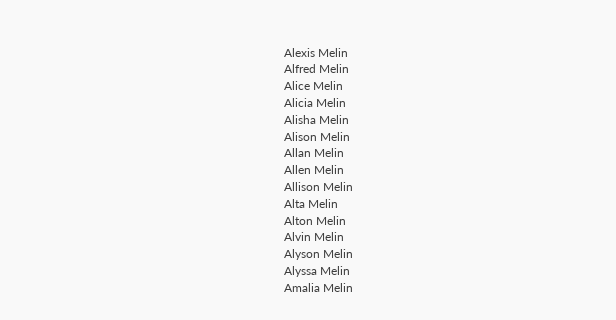Alexis Melin
Alfred Melin
Alice Melin
Alicia Melin
Alisha Melin
Alison Melin
Allan Melin
Allen Melin
Allison Melin
Alta Melin
Alton Melin
Alvin Melin
Alyson Melin
Alyssa Melin
Amalia Melin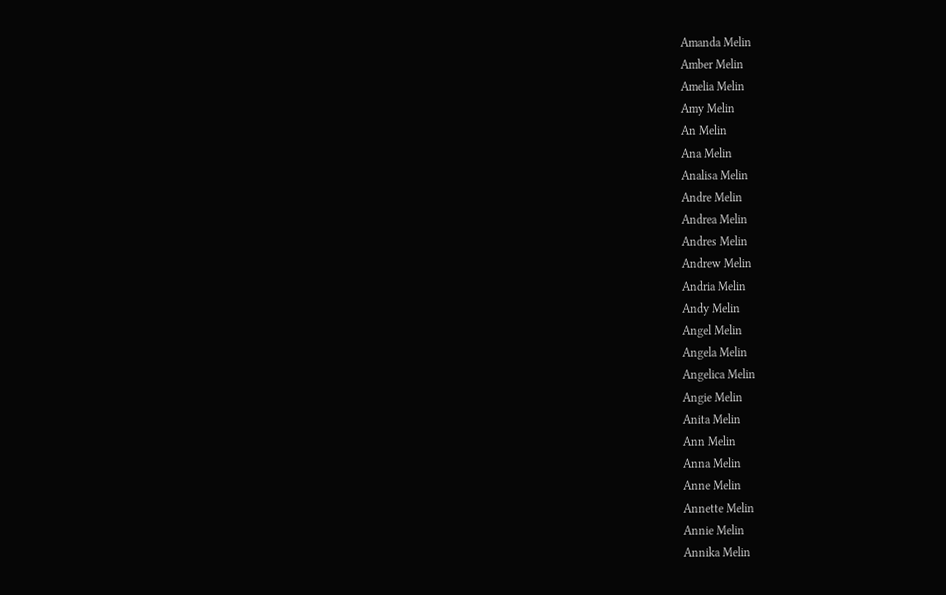Amanda Melin
Amber Melin
Amelia Melin
Amy Melin
An Melin
Ana Melin
Analisa Melin
Andre Melin
Andrea Melin
Andres Melin
Andrew Melin
Andria Melin
Andy Melin
Angel Melin
Angela Melin
Angelica Melin
Angie Melin
Anita Melin
Ann Melin
Anna Melin
Anne Melin
Annette Melin
Annie Melin
Annika Melin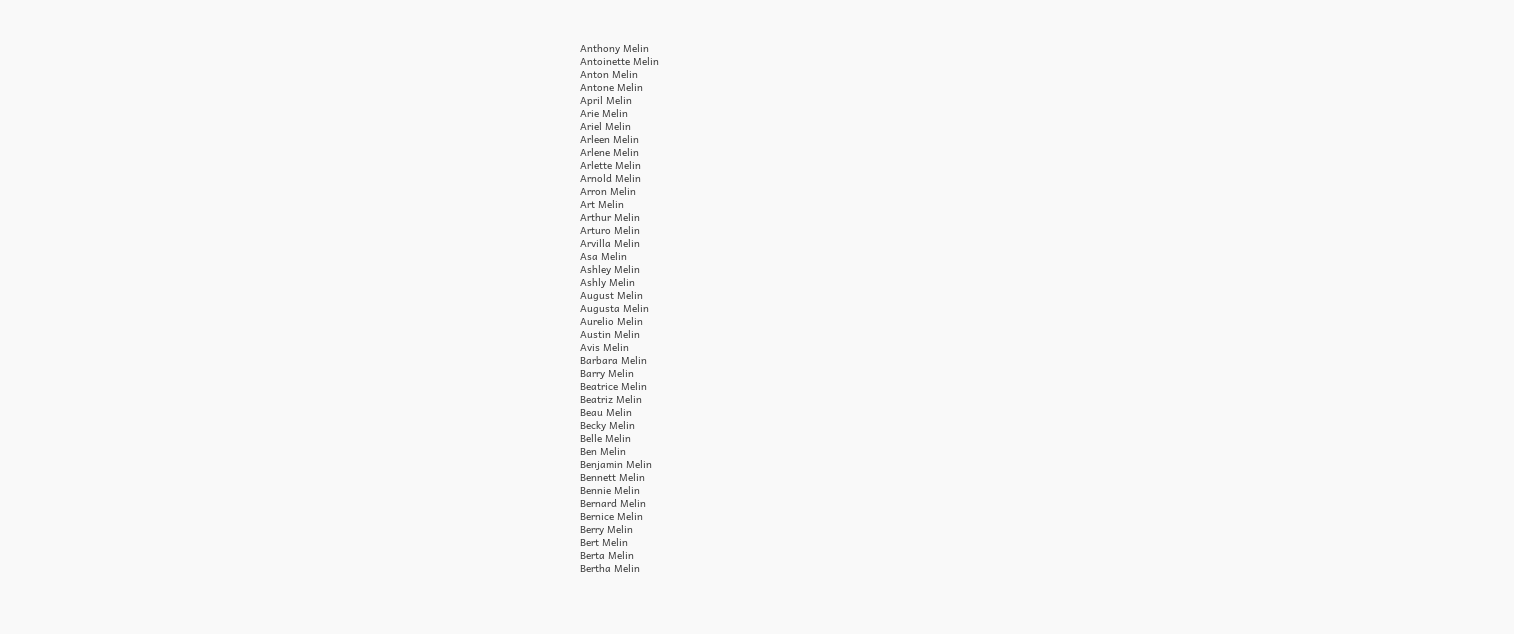Anthony Melin
Antoinette Melin
Anton Melin
Antone Melin
April Melin
Arie Melin
Ariel Melin
Arleen Melin
Arlene Melin
Arlette Melin
Arnold Melin
Arron Melin
Art Melin
Arthur Melin
Arturo Melin
Arvilla Melin
Asa Melin
Ashley Melin
Ashly Melin
August Melin
Augusta Melin
Aurelio Melin
Austin Melin
Avis Melin
Barbara Melin
Barry Melin
Beatrice Melin
Beatriz Melin
Beau Melin
Becky Melin
Belle Melin
Ben Melin
Benjamin Melin
Bennett Melin
Bennie Melin
Bernard Melin
Bernice Melin
Berry Melin
Bert Melin
Berta Melin
Bertha Melin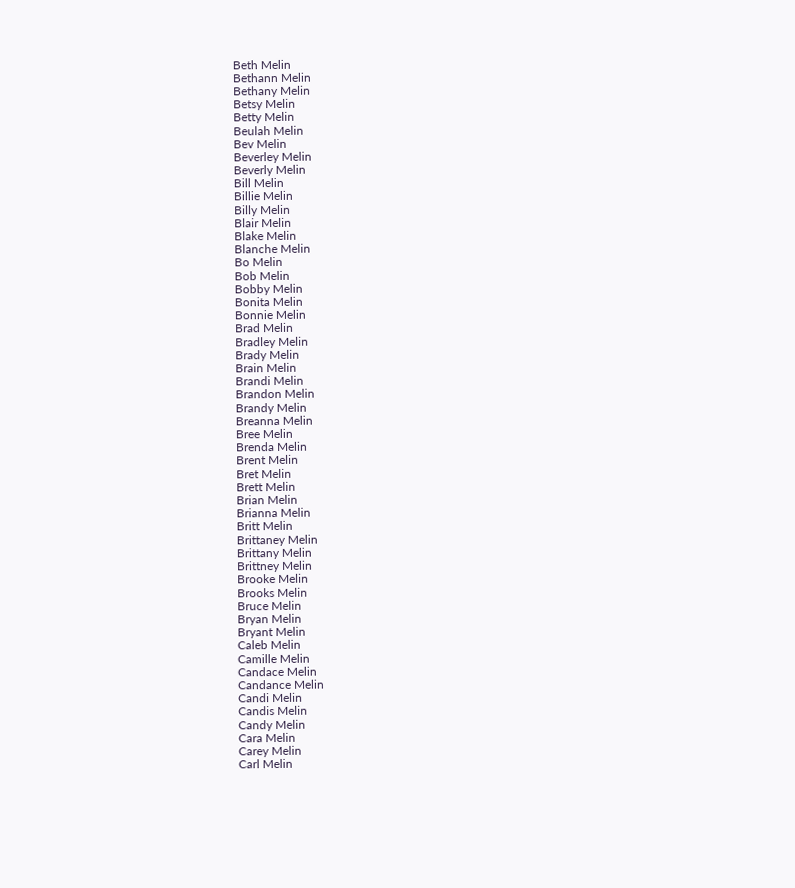Beth Melin
Bethann Melin
Bethany Melin
Betsy Melin
Betty Melin
Beulah Melin
Bev Melin
Beverley Melin
Beverly Melin
Bill Melin
Billie Melin
Billy Melin
Blair Melin
Blake Melin
Blanche Melin
Bo Melin
Bob Melin
Bobby Melin
Bonita Melin
Bonnie Melin
Brad Melin
Bradley Melin
Brady Melin
Brain Melin
Brandi Melin
Brandon Melin
Brandy Melin
Breanna Melin
Bree Melin
Brenda Melin
Brent Melin
Bret Melin
Brett Melin
Brian Melin
Brianna Melin
Britt Melin
Brittaney Melin
Brittany Melin
Brittney Melin
Brooke Melin
Brooks Melin
Bruce Melin
Bryan Melin
Bryant Melin
Caleb Melin
Camille Melin
Candace Melin
Candance Melin
Candi Melin
Candis Melin
Candy Melin
Cara Melin
Carey Melin
Carl Melin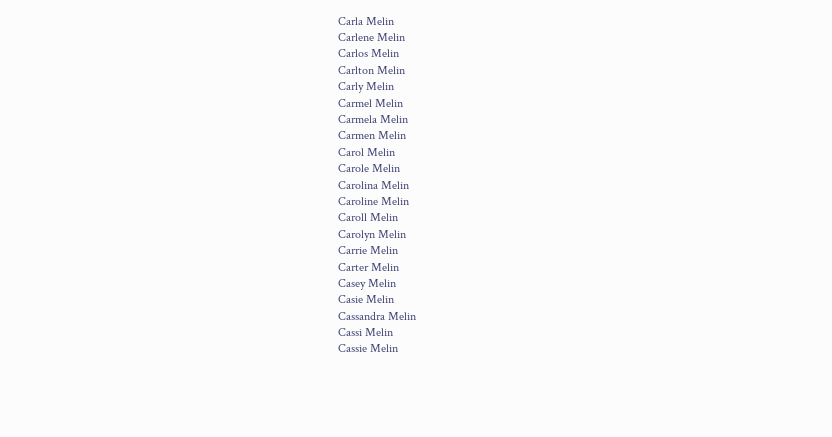Carla Melin
Carlene Melin
Carlos Melin
Carlton Melin
Carly Melin
Carmel Melin
Carmela Melin
Carmen Melin
Carol Melin
Carole Melin
Carolina Melin
Caroline Melin
Caroll Melin
Carolyn Melin
Carrie Melin
Carter Melin
Casey Melin
Casie Melin
Cassandra Melin
Cassi Melin
Cassie Melin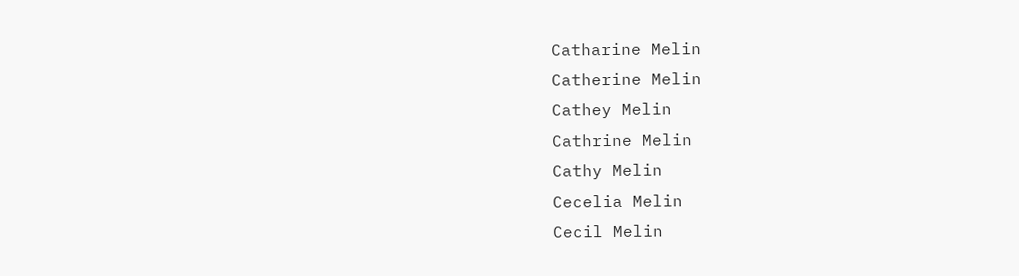Catharine Melin
Catherine Melin
Cathey Melin
Cathrine Melin
Cathy Melin
Cecelia Melin
Cecil Melin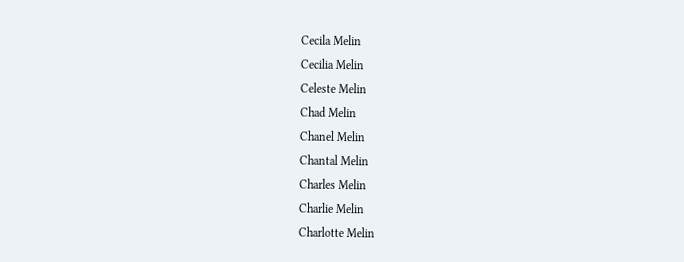Cecila Melin
Cecilia Melin
Celeste Melin
Chad Melin
Chanel Melin
Chantal Melin
Charles Melin
Charlie Melin
Charlotte Melin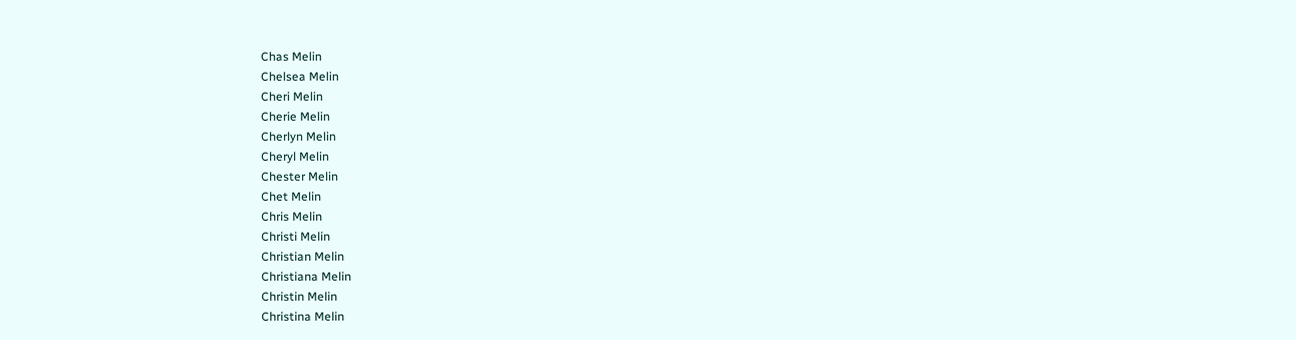Chas Melin
Chelsea Melin
Cheri Melin
Cherie Melin
Cherlyn Melin
Cheryl Melin
Chester Melin
Chet Melin
Chris Melin
Christi Melin
Christian Melin
Christiana Melin
Christin Melin
Christina Melin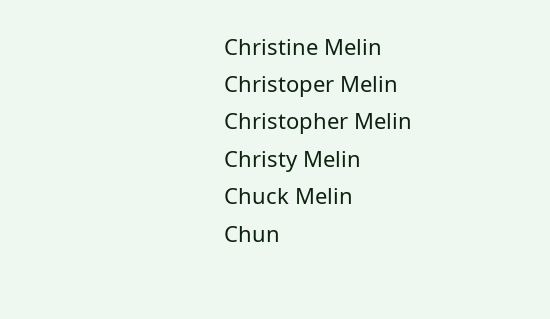Christine Melin
Christoper Melin
Christopher Melin
Christy Melin
Chuck Melin
Chun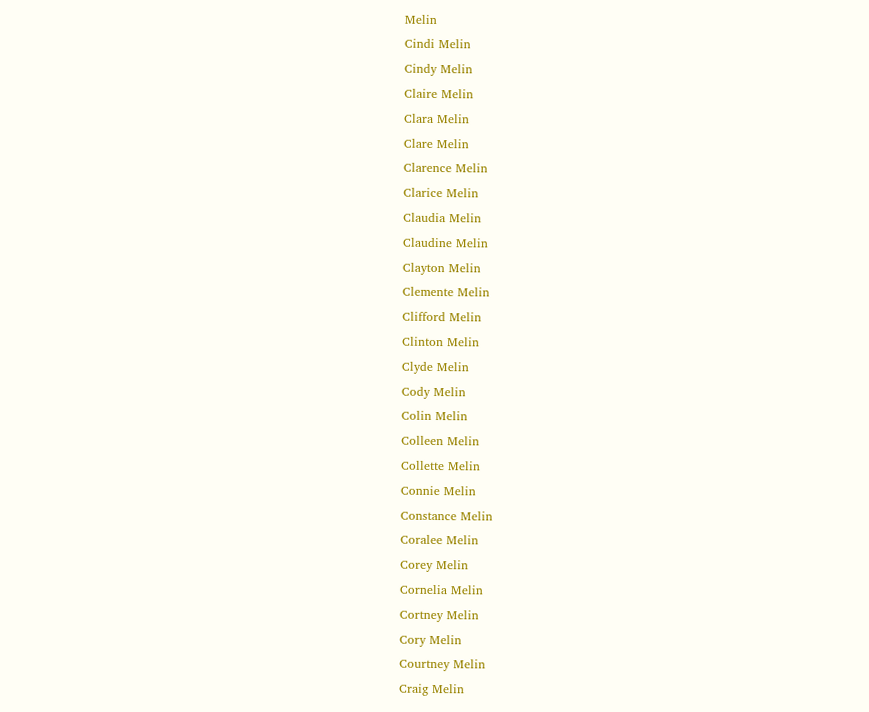Melin
Cindi Melin
Cindy Melin
Claire Melin
Clara Melin
Clare Melin
Clarence Melin
Clarice Melin
Claudia Melin
Claudine Melin
Clayton Melin
Clemente Melin
Clifford Melin
Clinton Melin
Clyde Melin
Cody Melin
Colin Melin
Colleen Melin
Collette Melin
Connie Melin
Constance Melin
Coralee Melin
Corey Melin
Cornelia Melin
Cortney Melin
Cory Melin
Courtney Melin
Craig Melin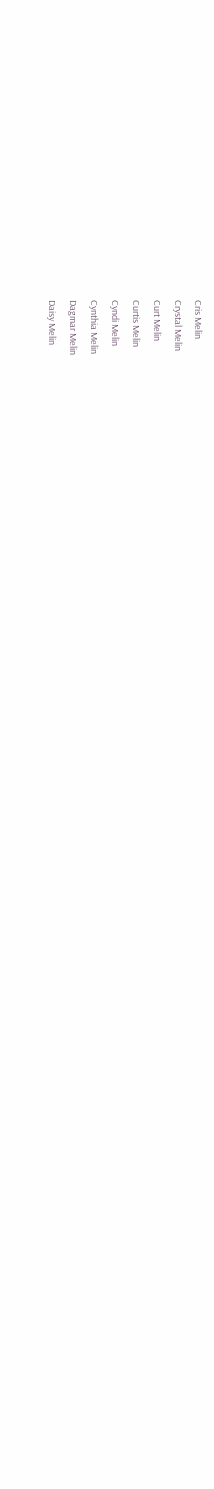Cris Melin
Crystal Melin
Curt Melin
Curtis Melin
Cyndi Melin
Cynthia Melin
Dagmar Melin
Daisy Melin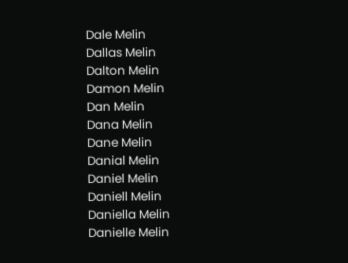Dale Melin
Dallas Melin
Dalton Melin
Damon Melin
Dan Melin
Dana Melin
Dane Melin
Danial Melin
Daniel Melin
Daniell Melin
Daniella Melin
Danielle Melin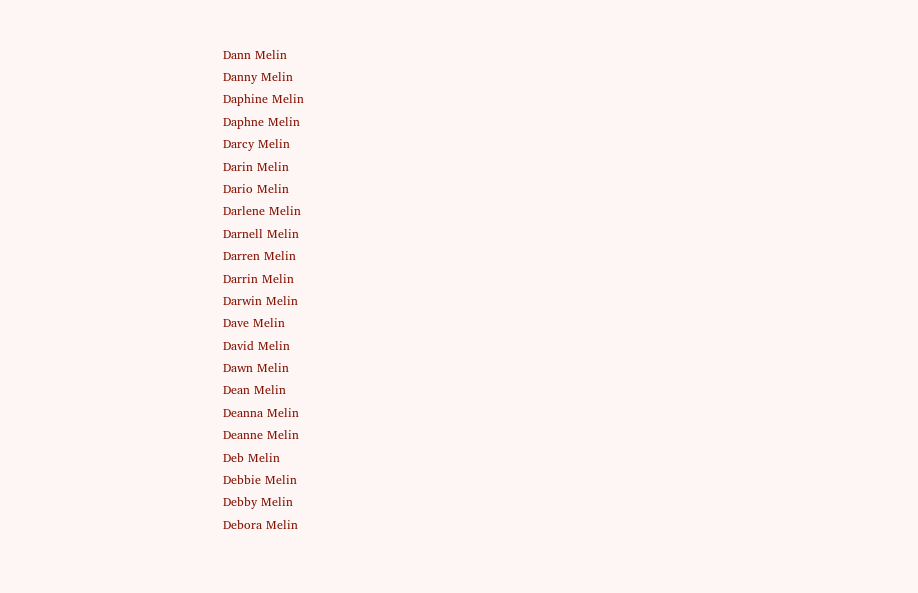Dann Melin
Danny Melin
Daphine Melin
Daphne Melin
Darcy Melin
Darin Melin
Dario Melin
Darlene Melin
Darnell Melin
Darren Melin
Darrin Melin
Darwin Melin
Dave Melin
David Melin
Dawn Melin
Dean Melin
Deanna Melin
Deanne Melin
Deb Melin
Debbie Melin
Debby Melin
Debora Melin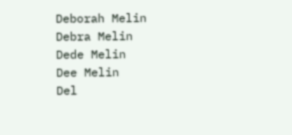Deborah Melin
Debra Melin
Dede Melin
Dee Melin
Del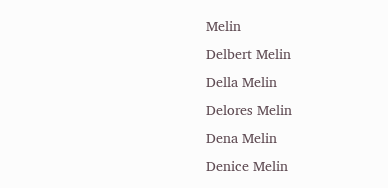Melin
Delbert Melin
Della Melin
Delores Melin
Dena Melin
Denice Melin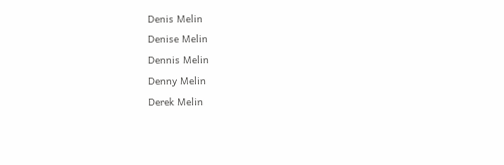Denis Melin
Denise Melin
Dennis Melin
Denny Melin
Derek Melin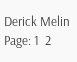Derick Melin
Page: 1  2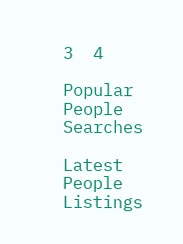3  4

Popular People Searches

Latest People Listings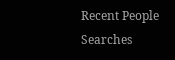Recent People Searches